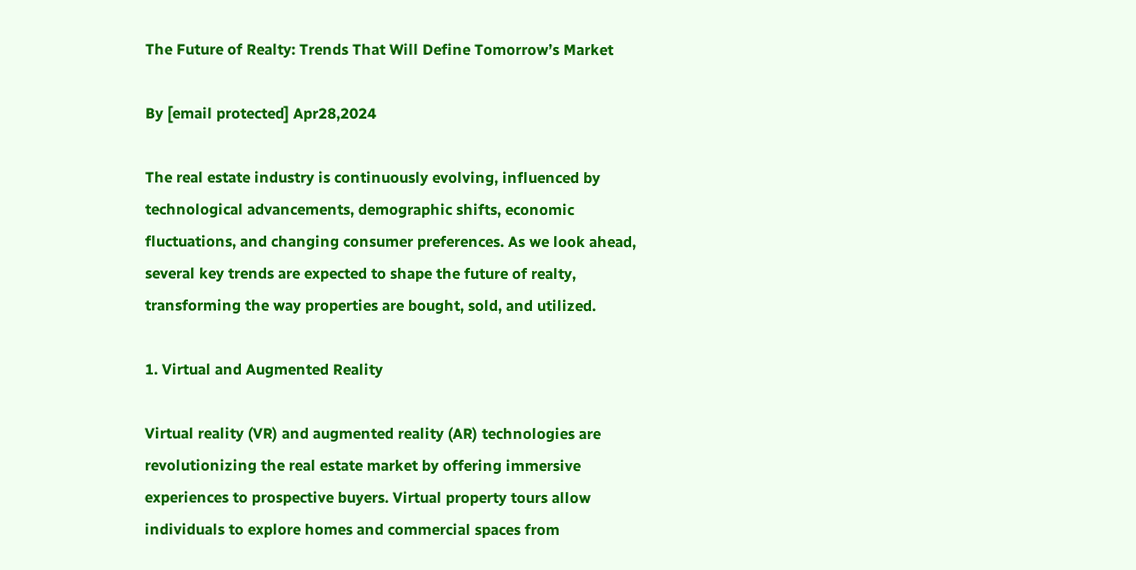The Future of Realty: Trends That Will Define Tomorrow’s Market

By [email protected] Apr28,2024

The real estate industry is continuously evolving, influenced by technological advancements, demographic shifts, economic fluctuations, and changing consumer preferences. As we look ahead, several key trends are expected to shape the future of realty, transforming the way properties are bought, sold, and utilized.

1. Virtual and Augmented Reality

Virtual reality (VR) and augmented reality (AR) technologies are revolutionizing the real estate market by offering immersive experiences to prospective buyers. Virtual property tours allow individuals to explore homes and commercial spaces from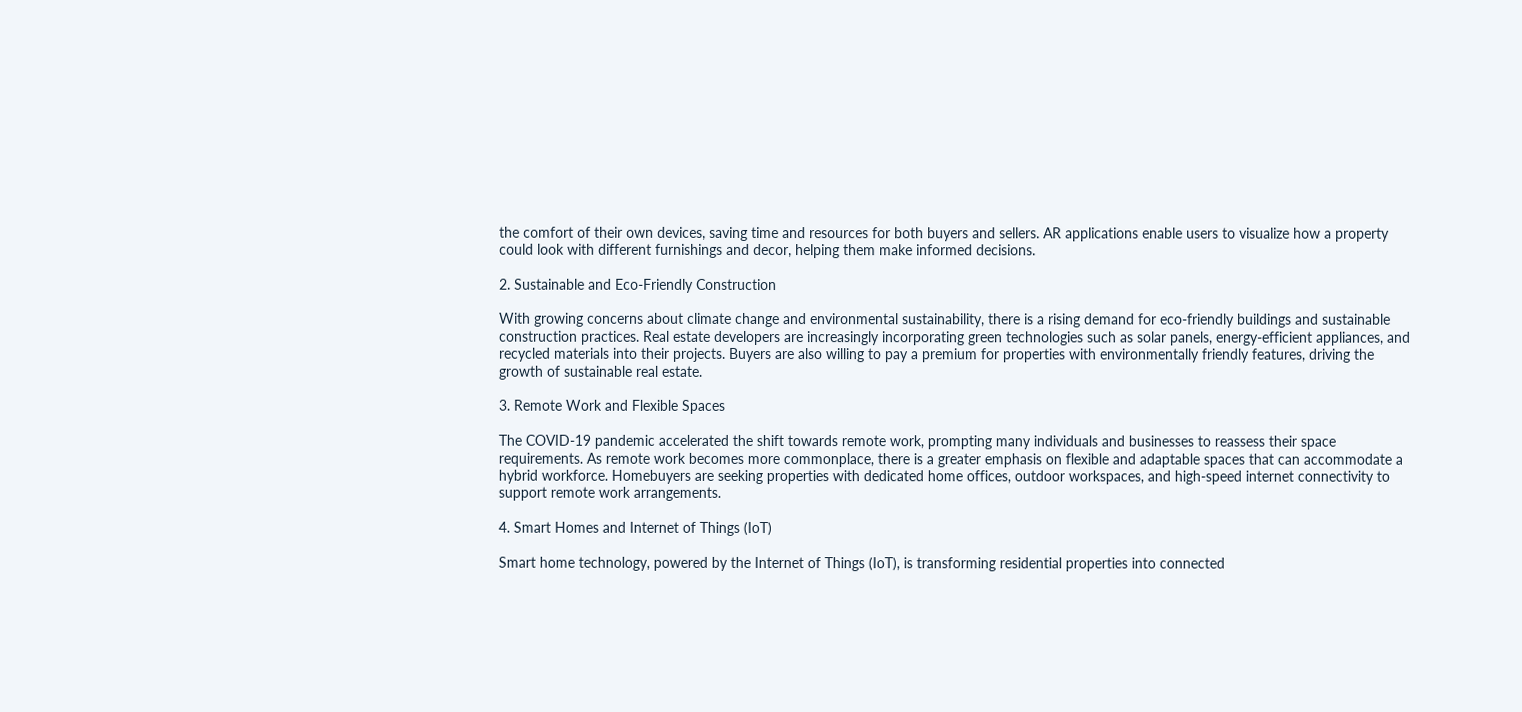the comfort of their own devices, saving time and resources for both buyers and sellers. AR applications enable users to visualize how a property could look with different furnishings and decor, helping them make informed decisions.

2. Sustainable and Eco-Friendly Construction

With growing concerns about climate change and environmental sustainability, there is a rising demand for eco-friendly buildings and sustainable construction practices. Real estate developers are increasingly incorporating green technologies such as solar panels, energy-efficient appliances, and recycled materials into their projects. Buyers are also willing to pay a premium for properties with environmentally friendly features, driving the growth of sustainable real estate.

3. Remote Work and Flexible Spaces

The COVID-19 pandemic accelerated the shift towards remote work, prompting many individuals and businesses to reassess their space requirements. As remote work becomes more commonplace, there is a greater emphasis on flexible and adaptable spaces that can accommodate a hybrid workforce. Homebuyers are seeking properties with dedicated home offices, outdoor workspaces, and high-speed internet connectivity to support remote work arrangements.

4. Smart Homes and Internet of Things (IoT)

Smart home technology, powered by the Internet of Things (IoT), is transforming residential properties into connected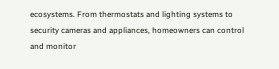ecosystems. From thermostats and lighting systems to security cameras and appliances, homeowners can control and monitor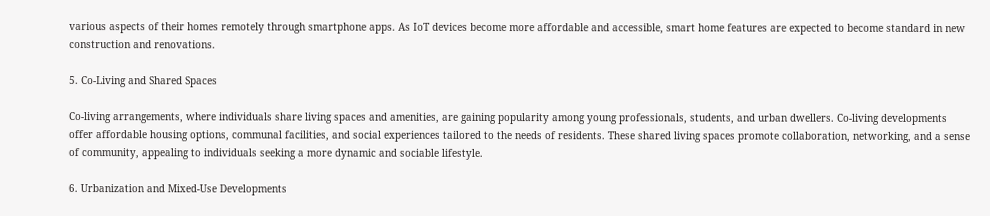various aspects of their homes remotely through smartphone apps. As IoT devices become more affordable and accessible, smart home features are expected to become standard in new construction and renovations.

5. Co-Living and Shared Spaces

Co-living arrangements, where individuals share living spaces and amenities, are gaining popularity among young professionals, students, and urban dwellers. Co-living developments offer affordable housing options, communal facilities, and social experiences tailored to the needs of residents. These shared living spaces promote collaboration, networking, and a sense of community, appealing to individuals seeking a more dynamic and sociable lifestyle.

6. Urbanization and Mixed-Use Developments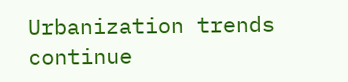Urbanization trends continue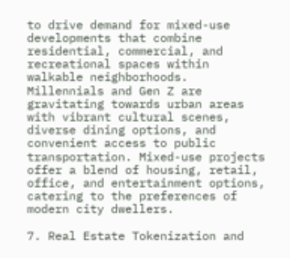to drive demand for mixed-use developments that combine residential, commercial, and recreational spaces within walkable neighborhoods. Millennials and Gen Z are gravitating towards urban areas with vibrant cultural scenes, diverse dining options, and convenient access to public transportation. Mixed-use projects offer a blend of housing, retail, office, and entertainment options, catering to the preferences of modern city dwellers.

7. Real Estate Tokenization and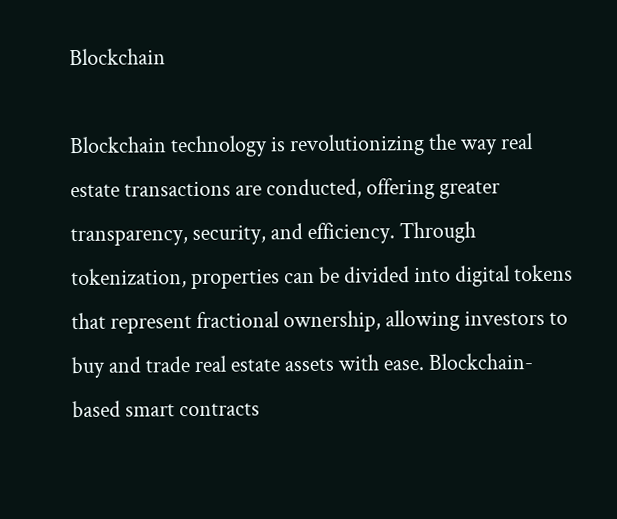Blockchain

Blockchain technology is revolutionizing the way real estate transactions are conducted, offering greater transparency, security, and efficiency. Through tokenization, properties can be divided into digital tokens that represent fractional ownership, allowing investors to buy and trade real estate assets with ease. Blockchain-based smart contracts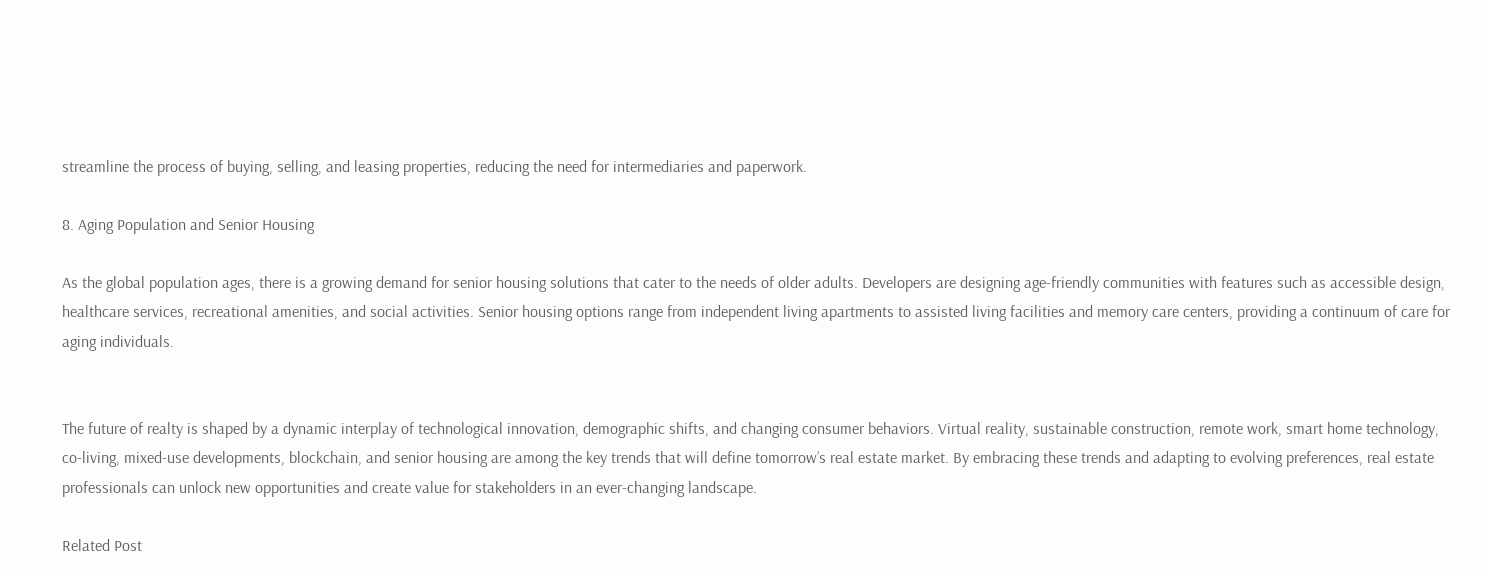streamline the process of buying, selling, and leasing properties, reducing the need for intermediaries and paperwork.

8. Aging Population and Senior Housing

As the global population ages, there is a growing demand for senior housing solutions that cater to the needs of older adults. Developers are designing age-friendly communities with features such as accessible design, healthcare services, recreational amenities, and social activities. Senior housing options range from independent living apartments to assisted living facilities and memory care centers, providing a continuum of care for aging individuals.


The future of realty is shaped by a dynamic interplay of technological innovation, demographic shifts, and changing consumer behaviors. Virtual reality, sustainable construction, remote work, smart home technology, co-living, mixed-use developments, blockchain, and senior housing are among the key trends that will define tomorrow’s real estate market. By embracing these trends and adapting to evolving preferences, real estate professionals can unlock new opportunities and create value for stakeholders in an ever-changing landscape.

Related Post